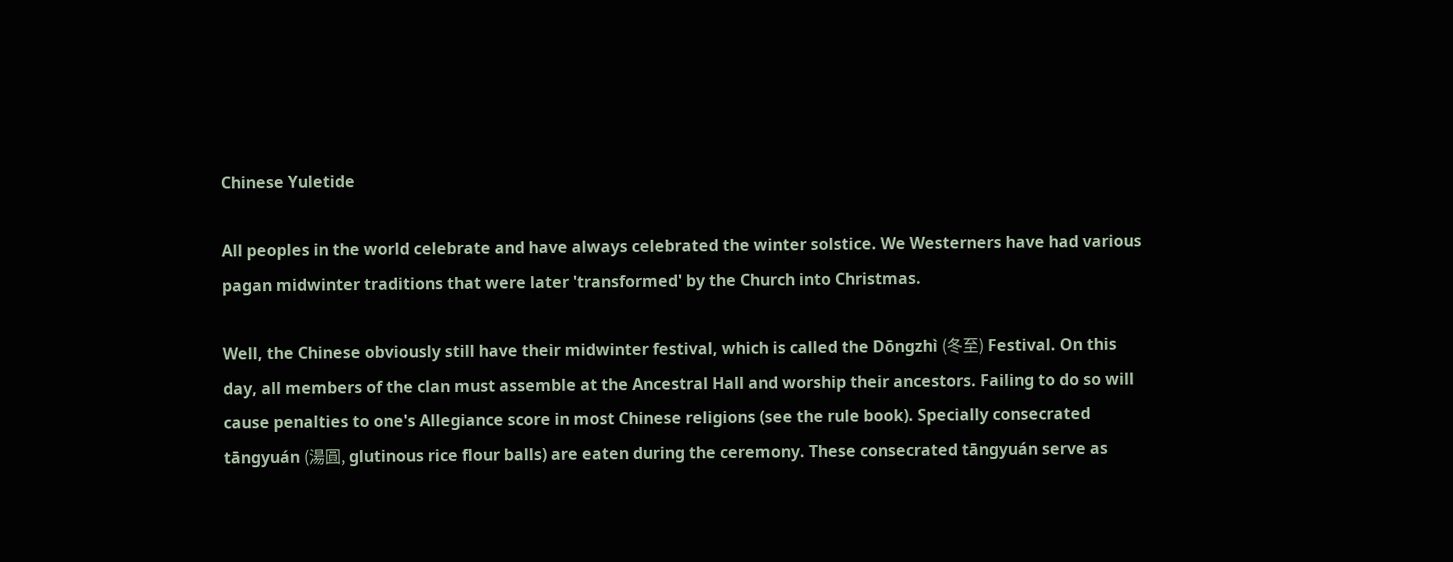Chinese Yuletide

All peoples in the world celebrate and have always celebrated the winter solstice. We Westerners have had various pagan midwinter traditions that were later 'transformed' by the Church into Christmas.

Well, the Chinese obviously still have their midwinter festival, which is called the Dōngzhì (冬至) Festival. On this day, all members of the clan must assemble at the Ancestral Hall and worship their ancestors. Failing to do so will cause penalties to one's Allegiance score in most Chinese religions (see the rule book). Specially consecrated tāngyuán (湯圓, glutinous rice flour balls) are eaten during the ceremony. These consecrated tāngyuán serve as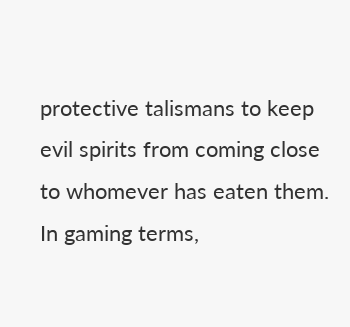protective talismans to keep evil spirits from coming close to whomever has eaten them. In gaming terms,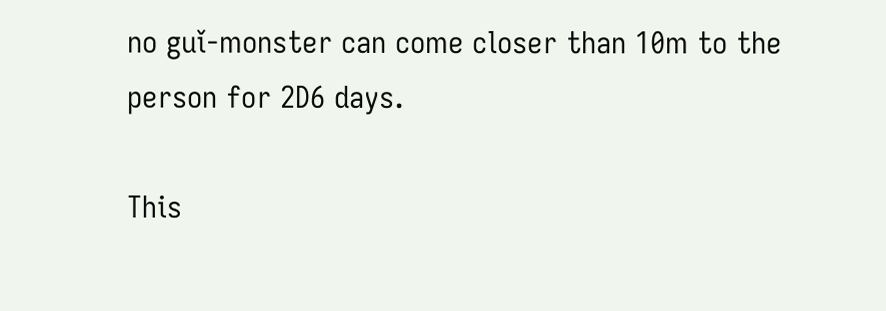no guǐ-monster can come closer than 10m to the person for 2D6 days.

This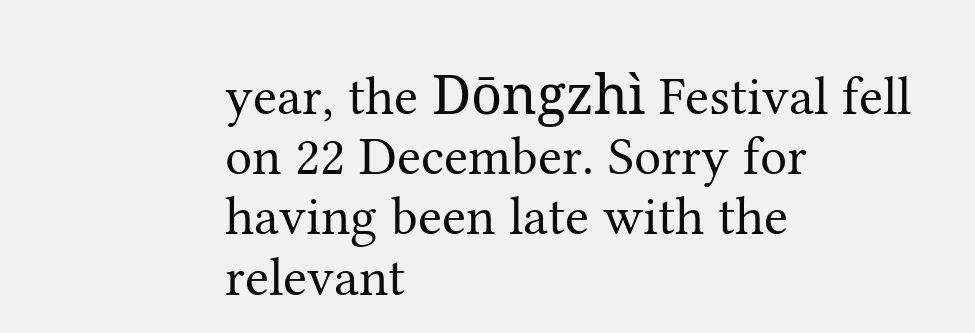year, the Dōngzhì Festival fell on 22 December. Sorry for having been late with the relevant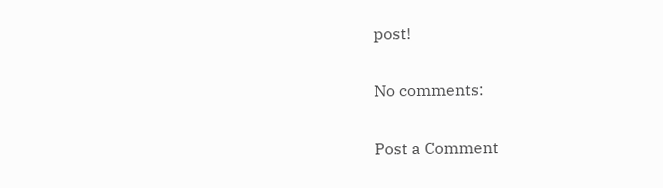post!

No comments:

Post a Comment